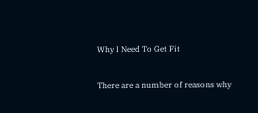Why I Need To Get Fit

There are a number of reasons why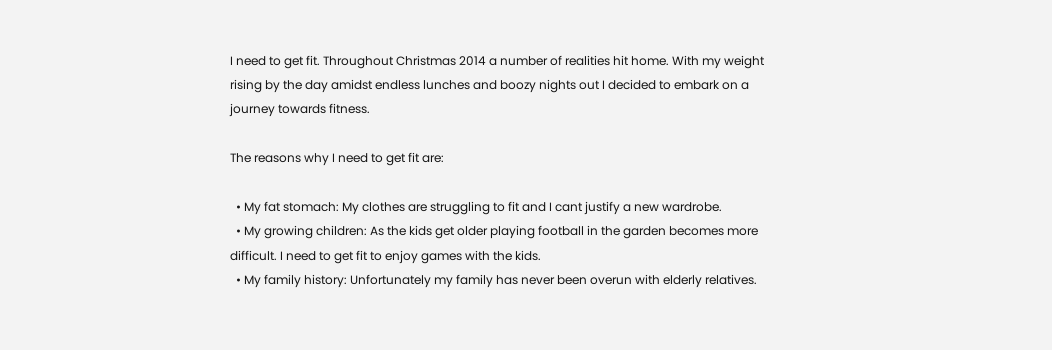I need to get fit. Throughout Christmas 2014 a number of realities hit home. With my weight rising by the day amidst endless lunches and boozy nights out I decided to embark on a journey towards fitness.

The reasons why I need to get fit are:

  • My fat stomach: My clothes are struggling to fit and I cant justify a new wardrobe.
  • My growing children: As the kids get older playing football in the garden becomes more difficult. I need to get fit to enjoy games with the kids.
  • My family history: Unfortunately my family has never been overun with elderly relatives.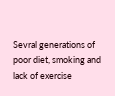Sevral generations of poor diet, smoking and lack of exercise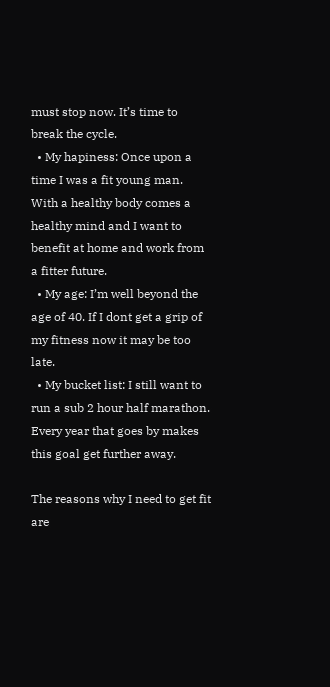must stop now. It’s time to break the cycle.
  • My hapiness: Once upon a time I was a fit young man. With a healthy body comes a healthy mind and I want to benefit at home and work from a fitter future.
  • My age: I’m well beyond the age of 40. If I dont get a grip of my fitness now it may be too late.
  • My bucket list: I still want to run a sub 2 hour half marathon. Every year that goes by makes this goal get further away.

The reasons why I need to get fit are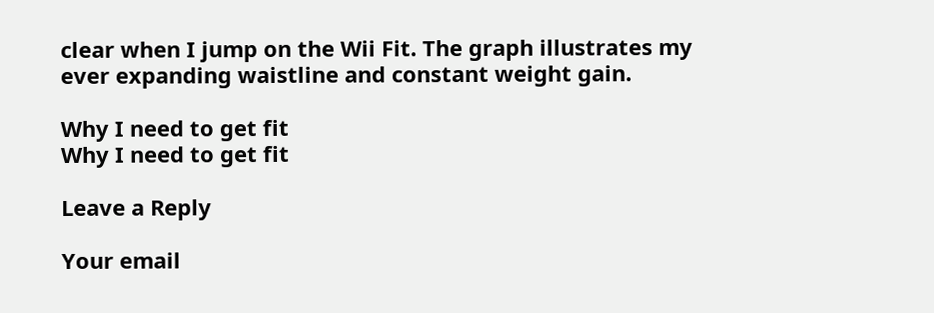clear when I jump on the Wii Fit. The graph illustrates my ever expanding waistline and constant weight gain.

Why I need to get fit
Why I need to get fit

Leave a Reply

Your email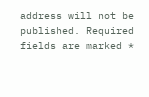address will not be published. Required fields are marked *